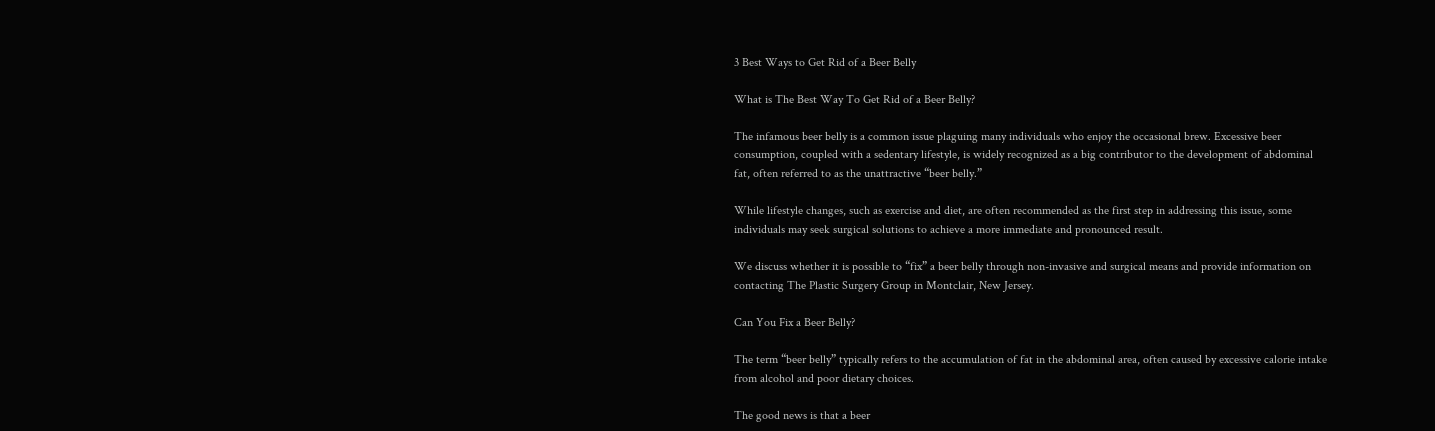3 Best Ways to Get Rid of a Beer Belly

What is The Best Way To Get Rid of a Beer Belly?

The infamous beer belly is a common issue plaguing many individuals who enjoy the occasional brew. Excessive beer consumption, coupled with a sedentary lifestyle, is widely recognized as a big contributor to the development of abdominal fat, often referred to as the unattractive “beer belly.”

While lifestyle changes, such as exercise and diet, are often recommended as the first step in addressing this issue, some individuals may seek surgical solutions to achieve a more immediate and pronounced result.

We discuss whether it is possible to “fix” a beer belly through non-invasive and surgical means and provide information on contacting The Plastic Surgery Group in Montclair, New Jersey.

Can You Fix a Beer Belly?

The term “beer belly” typically refers to the accumulation of fat in the abdominal area, often caused by excessive calorie intake from alcohol and poor dietary choices.

The good news is that a beer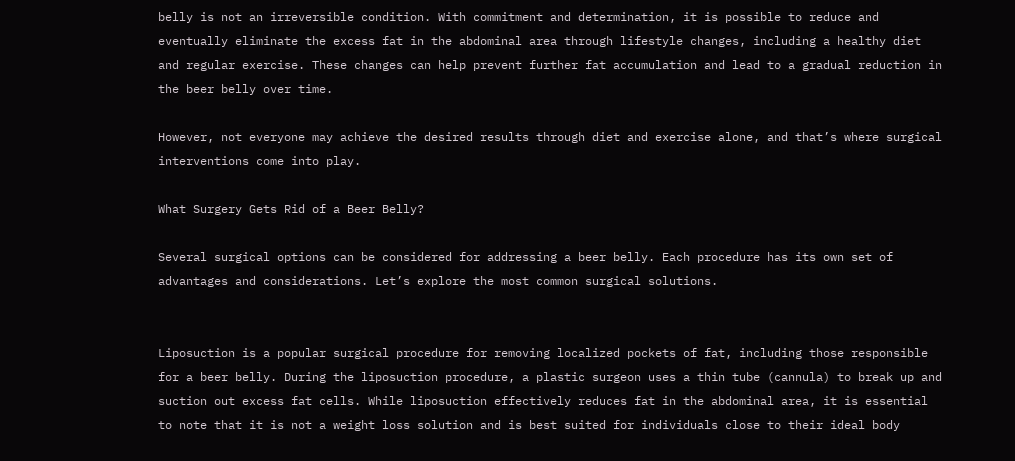belly is not an irreversible condition. With commitment and determination, it is possible to reduce and eventually eliminate the excess fat in the abdominal area through lifestyle changes, including a healthy diet and regular exercise. These changes can help prevent further fat accumulation and lead to a gradual reduction in the beer belly over time.

However, not everyone may achieve the desired results through diet and exercise alone, and that’s where surgical interventions come into play.

What Surgery Gets Rid of a Beer Belly?

Several surgical options can be considered for addressing a beer belly. Each procedure has its own set of advantages and considerations. Let’s explore the most common surgical solutions.


Liposuction is a popular surgical procedure for removing localized pockets of fat, including those responsible for a beer belly. During the liposuction procedure, a plastic surgeon uses a thin tube (cannula) to break up and suction out excess fat cells. While liposuction effectively reduces fat in the abdominal area, it is essential to note that it is not a weight loss solution and is best suited for individuals close to their ideal body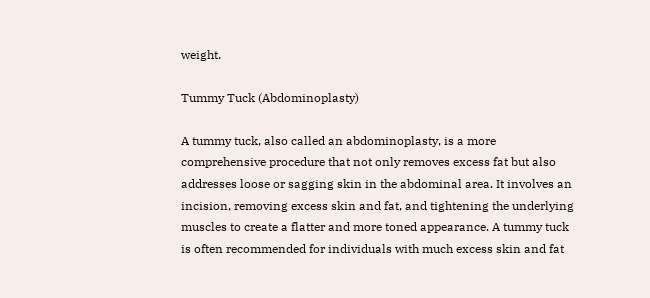weight.

Tummy Tuck (Abdominoplasty)

A tummy tuck, also called an abdominoplasty, is a more comprehensive procedure that not only removes excess fat but also addresses loose or sagging skin in the abdominal area. It involves an incision, removing excess skin and fat, and tightening the underlying muscles to create a flatter and more toned appearance. A tummy tuck is often recommended for individuals with much excess skin and fat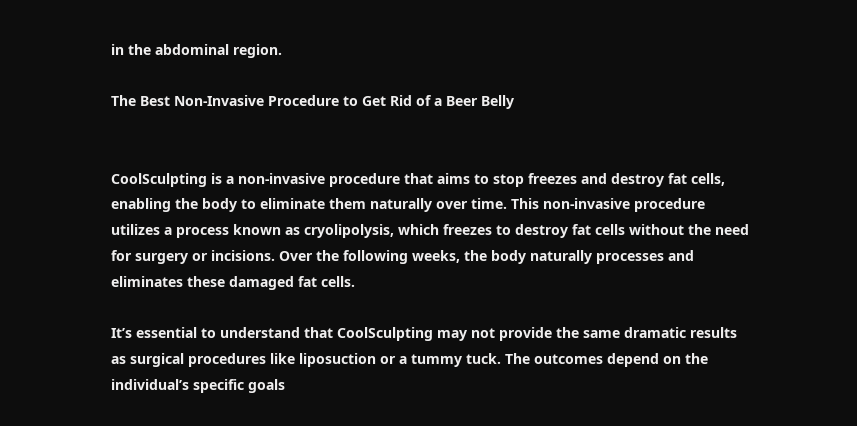in the abdominal region.

The Best Non-Invasive Procedure to Get Rid of a Beer Belly


CoolSculpting is a non-invasive procedure that aims to stop freezes and destroy fat cells, enabling the body to eliminate them naturally over time. This non-invasive procedure utilizes a process known as cryolipolysis, which freezes to destroy fat cells without the need for surgery or incisions. Over the following weeks, the body naturally processes and eliminates these damaged fat cells.

It’s essential to understand that CoolSculpting may not provide the same dramatic results as surgical procedures like liposuction or a tummy tuck. The outcomes depend on the individual’s specific goals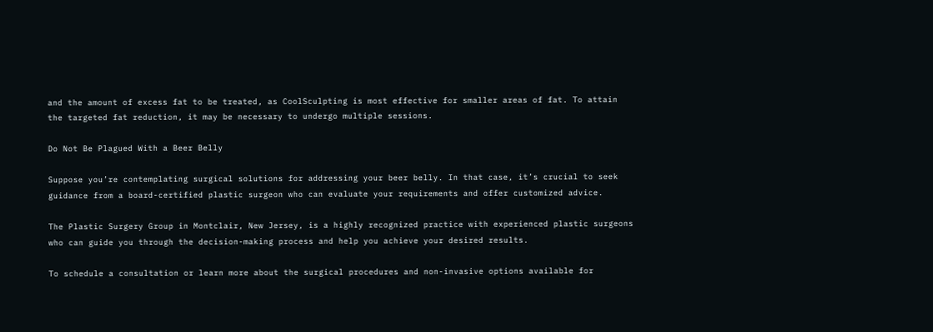and the amount of excess fat to be treated, as CoolSculpting is most effective for smaller areas of fat. To attain the targeted fat reduction, it may be necessary to undergo multiple sessions.

Do Not Be Plagued With a Beer Belly

Suppose you’re contemplating surgical solutions for addressing your beer belly. In that case, it’s crucial to seek guidance from a board-certified plastic surgeon who can evaluate your requirements and offer customized advice.

The Plastic Surgery Group in Montclair, New Jersey, is a highly recognized practice with experienced plastic surgeons who can guide you through the decision-making process and help you achieve your desired results.

To schedule a consultation or learn more about the surgical procedures and non-invasive options available for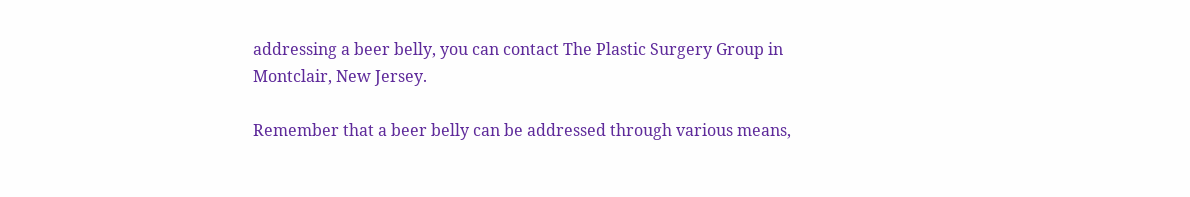addressing a beer belly, you can contact The Plastic Surgery Group in Montclair, New Jersey.

Remember that a beer belly can be addressed through various means,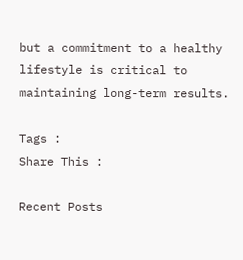but a commitment to a healthy lifestyle is critical to maintaining long-term results.

Tags :
Share This :

Recent Posts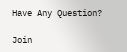Have Any Question?

Join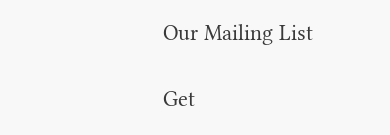Our Mailing List

Get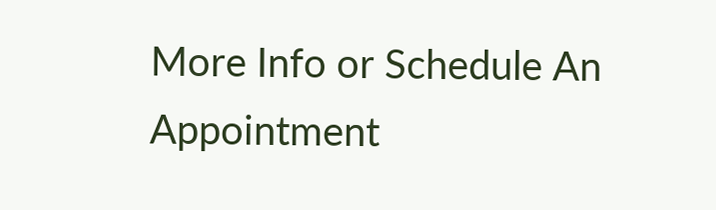More Info or Schedule An Appointment